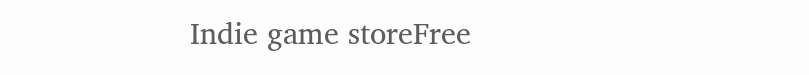Indie game storeFree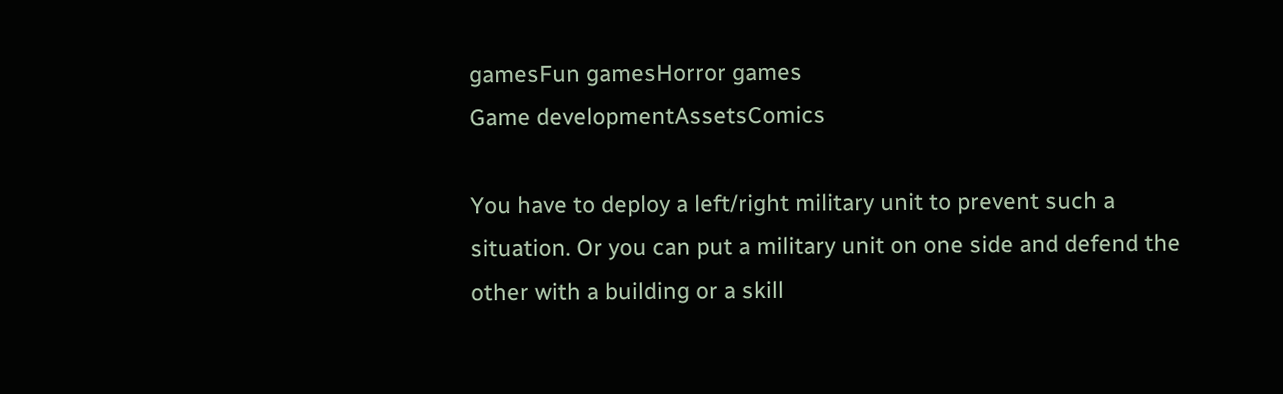gamesFun gamesHorror games
Game developmentAssetsComics

You have to deploy a left/right military unit to prevent such a situation. Or you can put a military unit on one side and defend the other with a building or a skill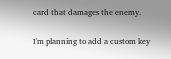card that damages the enemy.

I'm planning to add a custom key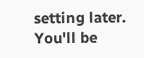setting later. You'll be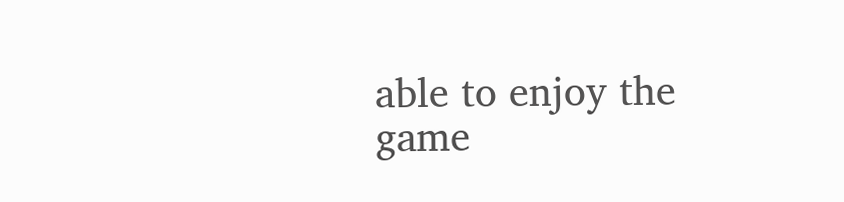able to enjoy the game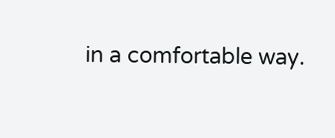in a comfortable way.